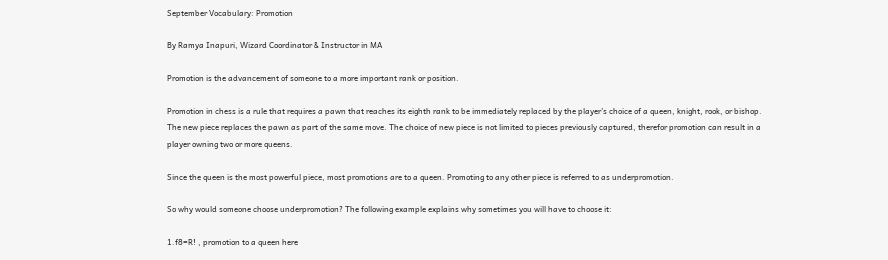September Vocabulary: Promotion

By Ramya Inapuri, Wizard Coordinator & Instructor in MA

Promotion is the advancement of someone to a more important rank or position.

Promotion in chess is a rule that requires a pawn that reaches its eighth rank to be immediately replaced by the player’s choice of a queen, knight, rook, or bishop. The new piece replaces the pawn as part of the same move. The choice of new piece is not limited to pieces previously captured, therefor promotion can result in a player owning two or more queens.

Since the queen is the most powerful piece, most promotions are to a queen. Promoting to any other piece is referred to as underpromotion.

So why would someone choose underpromotion? The following example explains why sometimes you will have to choose it:

1.f8=R! , promotion to a queen here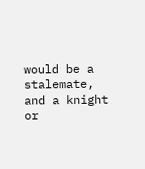would be a stalemate, and a knight or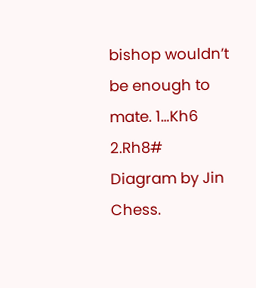bishop wouldn’t be enough to mate. 1…Kh6 2.Rh8#
Diagram by Jin Chess.